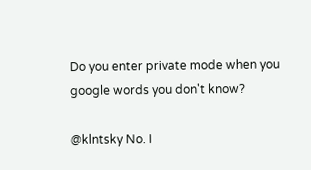Do you enter private mode when you google words you don't know?

@klntsky No. I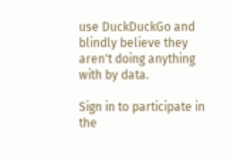use DuckDuckGo and blindly believe they aren't doing anything with by data.

Sign in to participate in the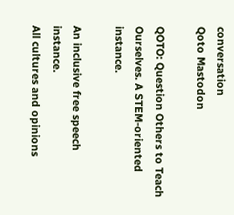conversation
Qoto Mastodon

QOTO: Question Others to Teach Ourselves. A STEM-oriented instance.

An inclusive free speech instance.
All cultures and opinions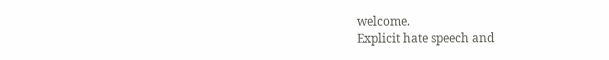welcome.
Explicit hate speech and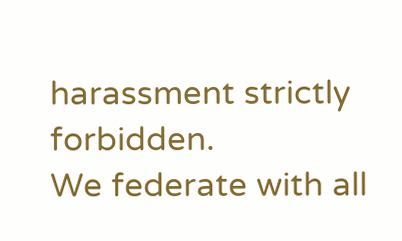harassment strictly forbidden.
We federate with all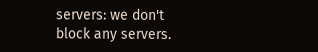servers: we don't block any servers.